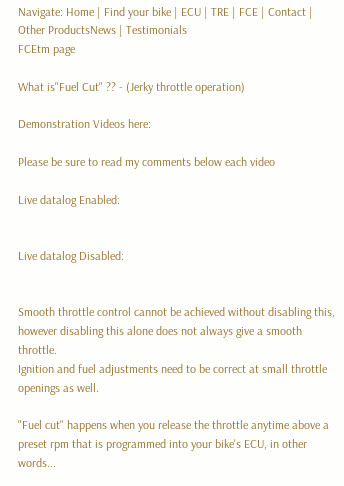Navigate: Home | Find your bike | ECU | TRE | FCE | Contact | Other ProductsNews | Testimonials
FCEtm page

What is"Fuel Cut" ?? - (Jerky throttle operation)

Demonstration Videos here:

Please be sure to read my comments below each video

Live datalog Enabled:


Live datalog Disabled:


Smooth throttle control cannot be achieved without disabling this, however disabling this alone does not always give a smooth throttle.
Ignition and fuel adjustments need to be correct at small throttle openings as well.

"Fuel cut" happens when you release the throttle anytime above a preset rpm that is programmed into your bike's ECU, in other words...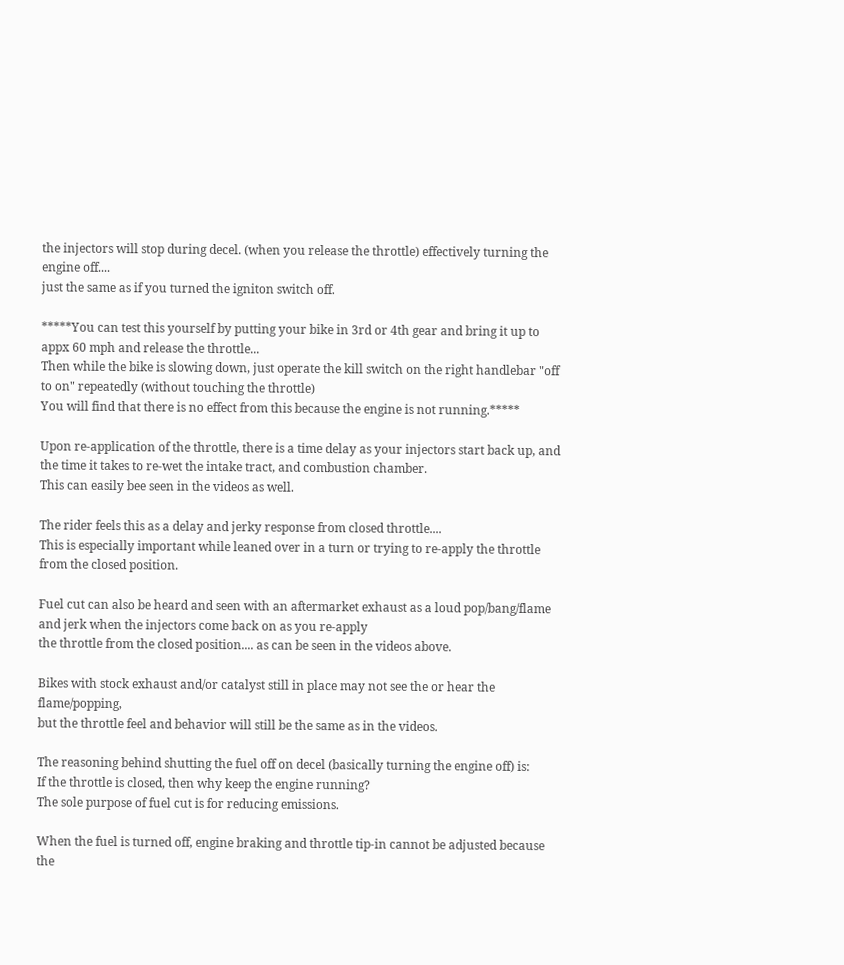the injectors will stop during decel. (when you release the throttle) effectively turning the engine off....
just the same as if you turned the igniton switch off.

*****You can test this yourself by putting your bike in 3rd or 4th gear and bring it up to appx 60 mph and release the throttle...
Then while the bike is slowing down, just operate the kill switch on the right handlebar "off to on" repeatedly (without touching the throttle)
You will find that there is no effect from this because the engine is not running.*****

Upon re-application of the throttle, there is a time delay as your injectors start back up, and the time it takes to re-wet the intake tract, and combustion chamber.
This can easily bee seen in the videos as well.

The rider feels this as a delay and jerky response from closed throttle....
This is especially important while leaned over in a turn or trying to re-apply the throttle from the closed position.

Fuel cut can also be heard and seen with an aftermarket exhaust as a loud pop/bang/flame and jerk when the injectors come back on as you re-apply
the throttle from the closed position.... as can be seen in the videos above.

Bikes with stock exhaust and/or catalyst still in place may not see the or hear the flame/popping,
but the throttle feel and behavior will still be the same as in the videos.

The reasoning behind shutting the fuel off on decel (basically turning the engine off) is:
If the throttle is closed, then why keep the engine running?
The sole purpose of fuel cut is for reducing emissions.

When the fuel is turned off, engine braking and throttle tip-in cannot be adjusted because the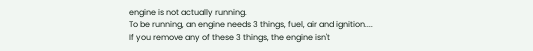engine is not actually running.
To be running, an engine needs 3 things, fuel, air and ignition....
If you remove any of these 3 things, the engine isn't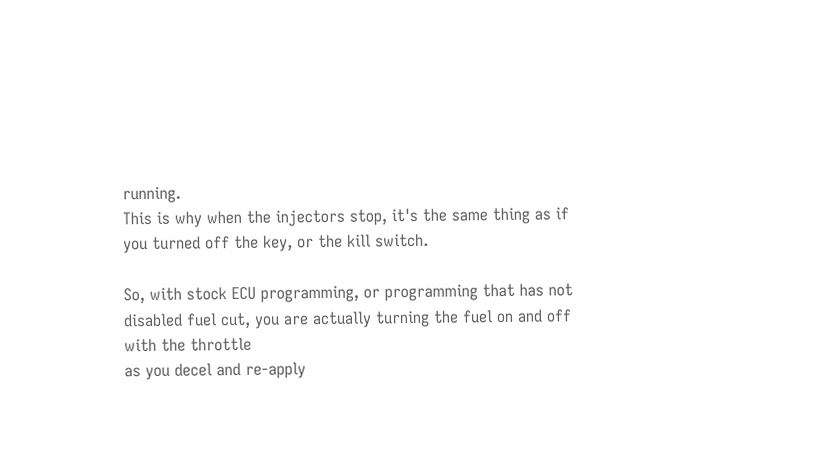running.
This is why when the injectors stop, it's the same thing as if you turned off the key, or the kill switch.

So, with stock ECU programming, or programming that has not disabled fuel cut, you are actually turning the fuel on and off with the throttle
as you decel and re-apply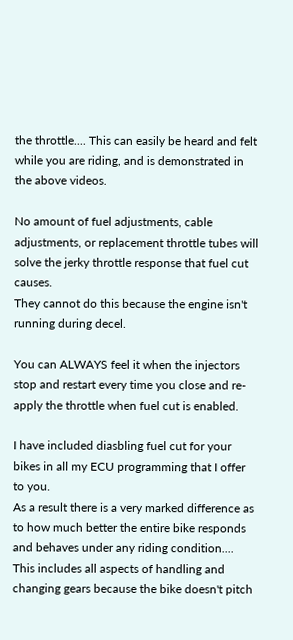the throttle.... This can easily be heard and felt while you are riding, and is demonstrated in the above videos.

No amount of fuel adjustments, cable adjustments, or replacement throttle tubes will solve the jerky throttle response that fuel cut causes.
They cannot do this because the engine isn't running during decel.

You can ALWAYS feel it when the injectors stop and restart every time you close and re-apply the throttle when fuel cut is enabled.

I have included diasbling fuel cut for your bikes in all my ECU programming that I offer to you.
As a result there is a very marked difference as to how much better the entire bike responds and behaves under any riding condition....
This includes all aspects of handling and changing gears because the bike doesn't pitch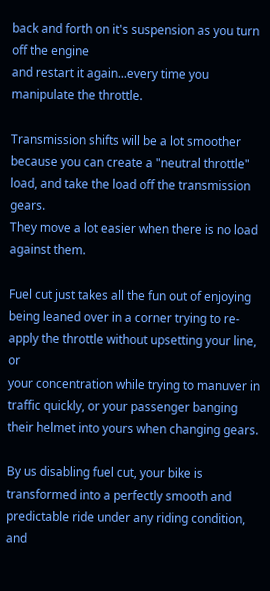back and forth on it's suspension as you turn off the engine
and restart it again...every time you manipulate the throttle.

Transmission shifts will be a lot smoother because you can create a "neutral throttle" load, and take the load off the transmission gears.
They move a lot easier when there is no load against them.

Fuel cut just takes all the fun out of enjoying being leaned over in a corner trying to re-apply the throttle without upsetting your line, or
your concentration while trying to manuver in traffic quickly, or your passenger banging their helmet into yours when changing gears.

By us disabling fuel cut, your bike is transformed into a perfectly smooth and predictable ride under any riding condition,
and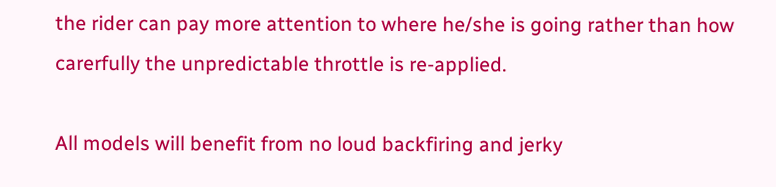the rider can pay more attention to where he/she is going rather than how carerfully the unpredictable throttle is re-applied.

All models will benefit from no loud backfiring and jerky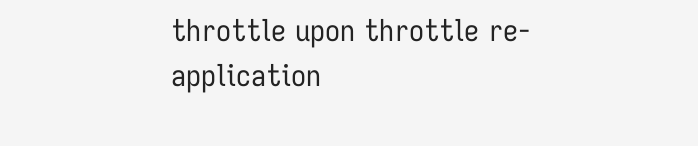throttle upon throttle re-application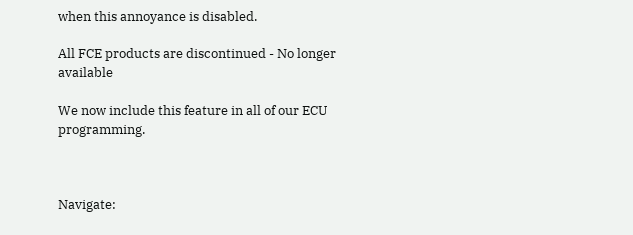when this annoyance is disabled.

All FCE products are discontinued - No longer available

We now include this feature in all of our ECU programming.



Navigate: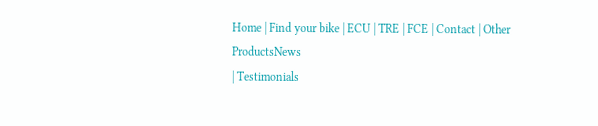Home | Find your bike | ECU | TRE | FCE | Contact | Other ProductsNews
| Testimonials